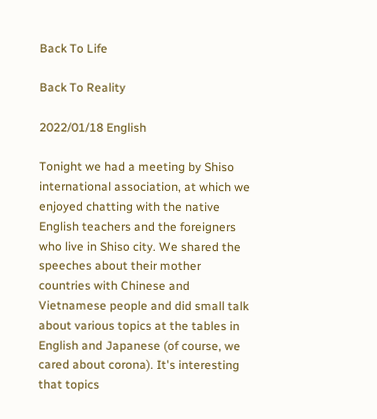Back To Life

Back To Reality

2022/01/18 English

Tonight we had a meeting by Shiso international association, at which we enjoyed chatting with the native English teachers and the foreigners who live in Shiso city. We shared the speeches about their mother countries with Chinese and Vietnamese people and did small talk about various topics at the tables in English and Japanese (of course, we cared about corona). It's interesting that topics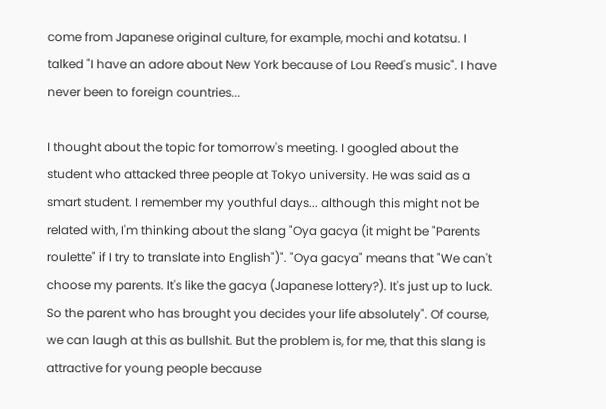come from Japanese original culture, for example, mochi and kotatsu. I talked "I have an adore about New York because of Lou Reed's music". I have never been to foreign countries...

I thought about the topic for tomorrow's meeting. I googled about the student who attacked three people at Tokyo university. He was said as a smart student. I remember my youthful days... although this might not be related with, I'm thinking about the slang "Oya gacya (it might be "Parents roulette" if I try to translate into English")". "Oya gacya" means that "We can't choose my parents. It's like the gacya (Japanese lottery?). It's just up to luck. So the parent who has brought you decides your life absolutely". Of course, we can laugh at this as bullshit. But the problem is, for me, that this slang is attractive for young people because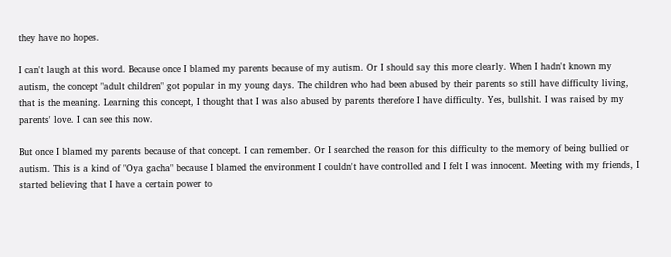they have no hopes.

I can't laugh at this word. Because once I blamed my parents because of my autism. Or I should say this more clearly. When I hadn't known my autism, the concept "adult children" got popular in my young days. The children who had been abused by their parents so still have difficulty living, that is the meaning. Learning this concept, I thought that I was also abused by parents therefore I have difficulty. Yes, bullshit. I was raised by my parents' love. I can see this now.

But once I blamed my parents because of that concept. I can remember. Or I searched the reason for this difficulty to the memory of being bullied or autism. This is a kind of "Oya gacha" because I blamed the environment I couldn't have controlled and I felt I was innocent. Meeting with my friends, I started believing that I have a certain power to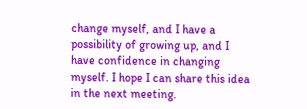change myself, and I have a possibility of growing up, and I have confidence in changing myself. I hope I can share this idea in the next meeting.